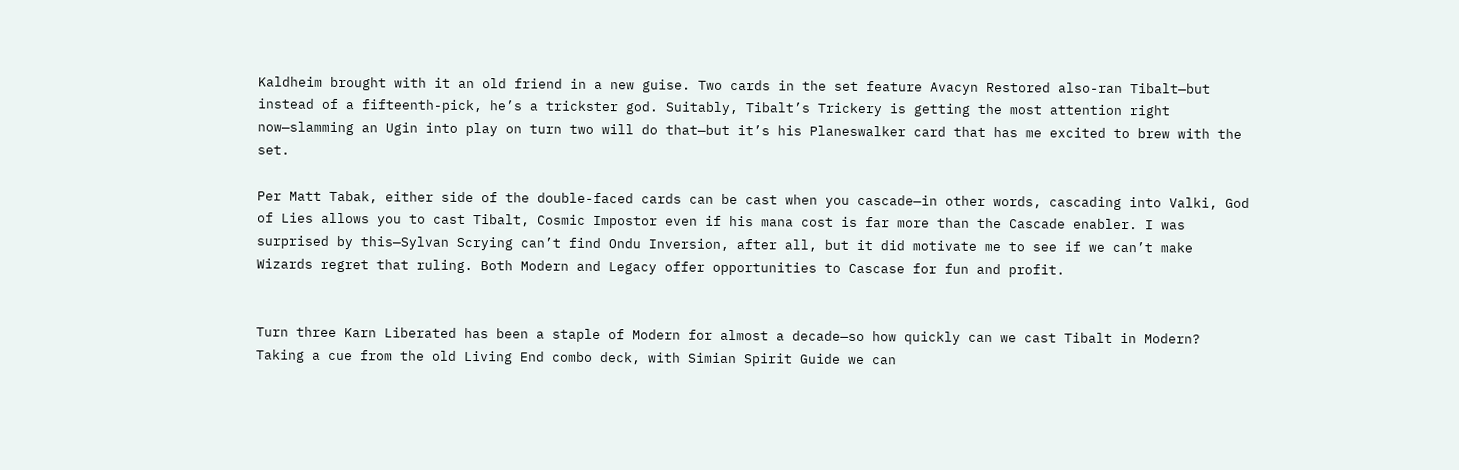Kaldheim brought with it an old friend in a new guise. Two cards in the set feature Avacyn Restored also-ran Tibalt—but instead of a fifteenth-pick, he’s a trickster god. Suitably, Tibalt’s Trickery is getting the most attention right now—slamming an Ugin into play on turn two will do that—but it’s his Planeswalker card that has me excited to brew with the set.

Per Matt Tabak, either side of the double-faced cards can be cast when you cascade—in other words, cascading into Valki, God of Lies allows you to cast Tibalt, Cosmic Impostor even if his mana cost is far more than the Cascade enabler. I was surprised by this—Sylvan Scrying can’t find Ondu Inversion, after all, but it did motivate me to see if we can’t make Wizards regret that ruling. Both Modern and Legacy offer opportunities to Cascase for fun and profit.


Turn three Karn Liberated has been a staple of Modern for almost a decade—so how quickly can we cast Tibalt in Modern? Taking a cue from the old Living End combo deck, with Simian Spirit Guide we can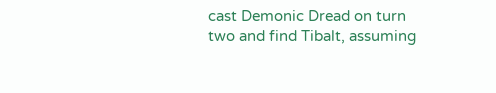cast Demonic Dread on turn two and find Tibalt, assuming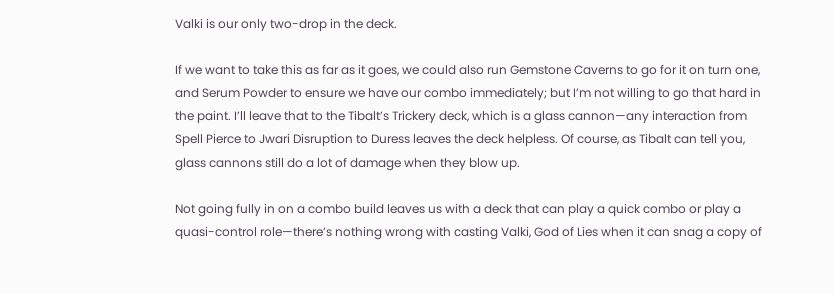Valki is our only two-drop in the deck.

If we want to take this as far as it goes, we could also run Gemstone Caverns to go for it on turn one, and Serum Powder to ensure we have our combo immediately; but I’m not willing to go that hard in the paint. I’ll leave that to the Tibalt’s Trickery deck, which is a glass cannon—any interaction from Spell Pierce to Jwari Disruption to Duress leaves the deck helpless. Of course, as Tibalt can tell you, glass cannons still do a lot of damage when they blow up.

Not going fully in on a combo build leaves us with a deck that can play a quick combo or play a quasi-control role—there’s nothing wrong with casting Valki, God of Lies when it can snag a copy of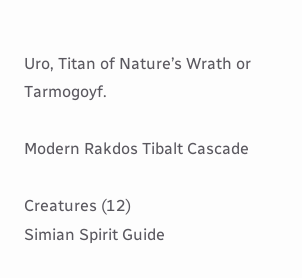Uro, Titan of Nature’s Wrath or Tarmogoyf.

Modern Rakdos Tibalt Cascade

Creatures (12)
Simian Spirit Guide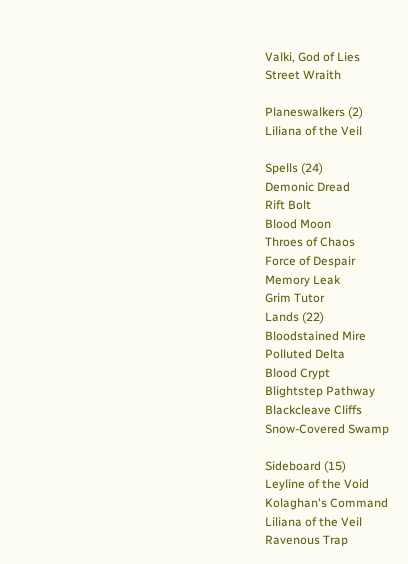Valki, God of Lies
Street Wraith

Planeswalkers (2)
Liliana of the Veil

Spells (24)
Demonic Dread
Rift Bolt
Blood Moon
Throes of Chaos
Force of Despair
Memory Leak
Grim Tutor
Lands (22)
Bloodstained Mire
Polluted Delta
Blood Crypt
Blightstep Pathway
Blackcleave Cliffs
Snow-Covered Swamp

Sideboard (15)
Leyline of the Void
Kolaghan's Command
Liliana of the Veil
Ravenous Trap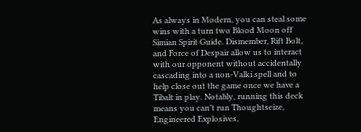As always in Modern, you can steal some wins with a turn two Blood Moon off Simian Spirit Guide. Dismember, Rift Bolt, and Force of Despair allow us to interact with our opponent without accidentally cascading into a non-Valki spell and to help close out the game once we have a Tibalt in play. Notably, running this deck means you can’t run Thoughtseize, Engineered Explosives,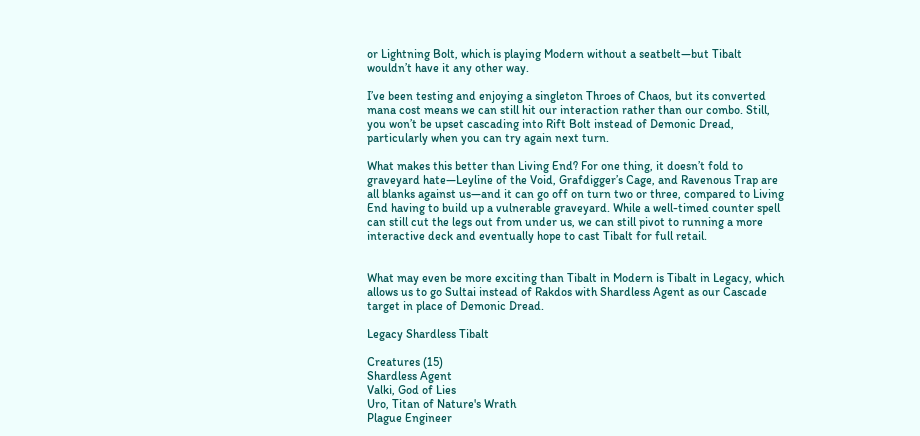or Lightning Bolt, which is playing Modern without a seatbelt—but Tibalt wouldn’t have it any other way.

I’ve been testing and enjoying a singleton Throes of Chaos, but its converted mana cost means we can still hit our interaction rather than our combo. Still, you won’t be upset cascading into Rift Bolt instead of Demonic Dread, particularly when you can try again next turn.

What makes this better than Living End? For one thing, it doesn’t fold to graveyard hate—Leyline of the Void, Grafdigger’s Cage, and Ravenous Trap are all blanks against us—and it can go off on turn two or three, compared to Living End having to build up a vulnerable graveyard. While a well-timed counter spell can still cut the legs out from under us, we can still pivot to running a more interactive deck and eventually hope to cast Tibalt for full retail.


What may even be more exciting than Tibalt in Modern is Tibalt in Legacy, which allows us to go Sultai instead of Rakdos with Shardless Agent as our Cascade target in place of Demonic Dread.

Legacy Shardless Tibalt

Creatures (15)
Shardless Agent
Valki, God of Lies
Uro, Titan of Nature's Wrath
Plague Engineer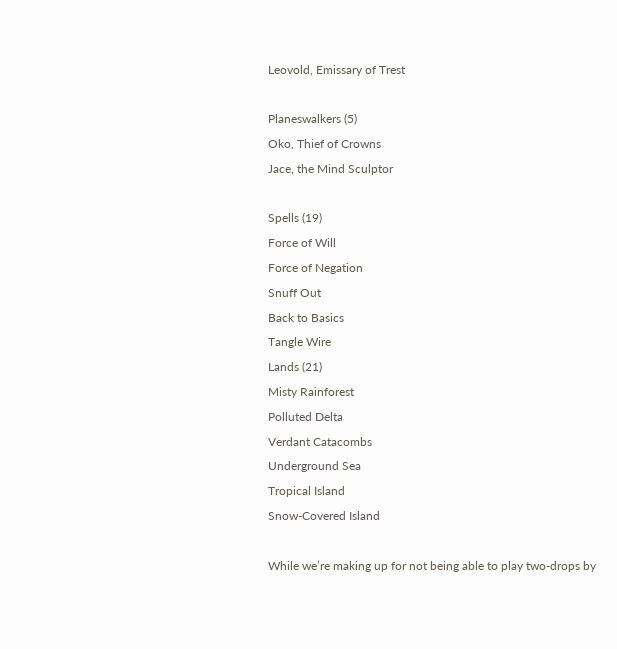Leovold, Emissary of Trest

Planeswalkers (5)
Oko, Thief of Crowns
Jace, the Mind Sculptor

Spells (19)
Force of Will
Force of Negation
Snuff Out
Back to Basics
Tangle Wire
Lands (21)
Misty Rainforest
Polluted Delta
Verdant Catacombs
Underground Sea
Tropical Island
Snow-Covered Island

While we’re making up for not being able to play two-drops by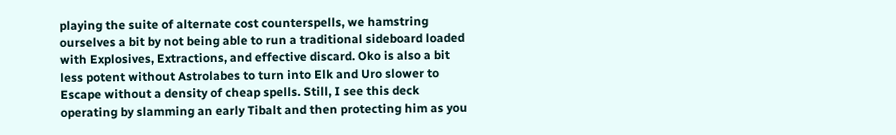playing the suite of alternate cost counterspells, we hamstring ourselves a bit by not being able to run a traditional sideboard loaded with Explosives, Extractions, and effective discard. Oko is also a bit less potent without Astrolabes to turn into Elk and Uro slower to Escape without a density of cheap spells. Still, I see this deck operating by slamming an early Tibalt and then protecting him as you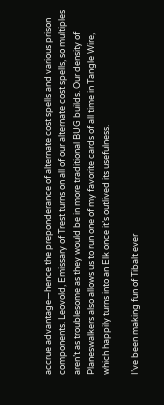accrue advantage—hence the preponderance of alternate cost spells and various prison components. Leovold, Emissary of Trest turns on all of our alternate cost spells, so multiples aren’t as troublesome as they would be in more traditional BUG builds. Our density of Planeswalkers also allows us to run one of my favorite cards of all time in Tangle Wire, which happily turns into an Elk once it’s outlived its usefulness.

I’ve been making fun of Tibalt ever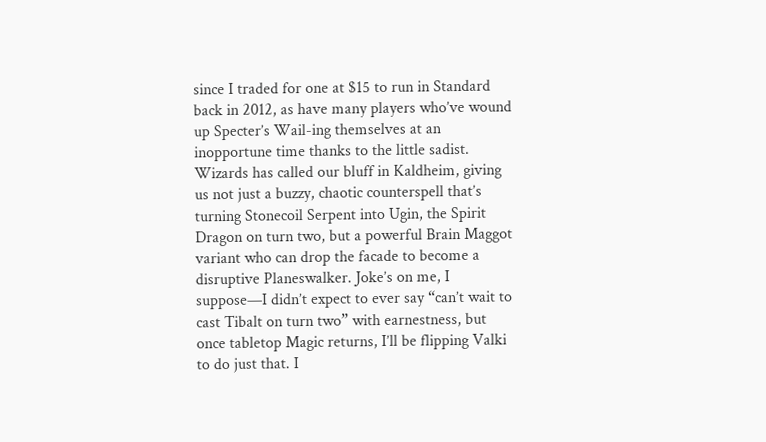since I traded for one at $15 to run in Standard back in 2012, as have many players who’ve wound up Specter’s Wail-ing themselves at an inopportune time thanks to the little sadist. Wizards has called our bluff in Kaldheim, giving us not just a buzzy, chaotic counterspell that’s turning Stonecoil Serpent into Ugin, the Spirit Dragon on turn two, but a powerful Brain Maggot variant who can drop the facade to become a disruptive Planeswalker. Joke’s on me, I suppose—I didn’t expect to ever say “can’t wait to cast Tibalt on turn two” with earnestness, but once tabletop Magic returns, I’ll be flipping Valki to do just that. I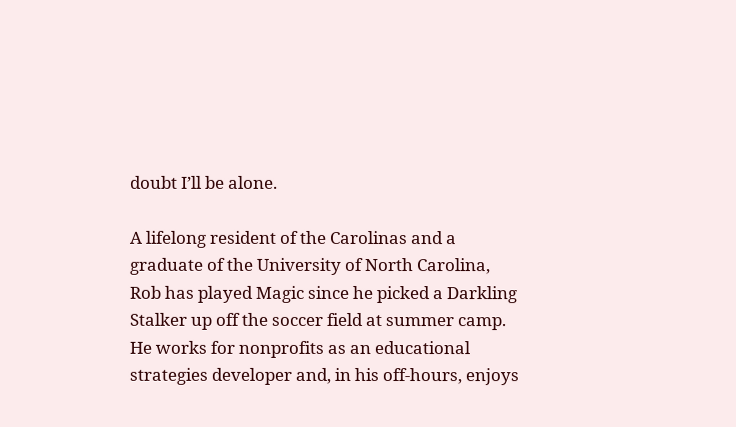doubt I’ll be alone.

A lifelong resident of the Carolinas and a graduate of the University of North Carolina, Rob has played Magic since he picked a Darkling Stalker up off the soccer field at summer camp. He works for nonprofits as an educational strategies developer and, in his off-hours, enjoys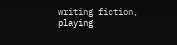writing fiction, playing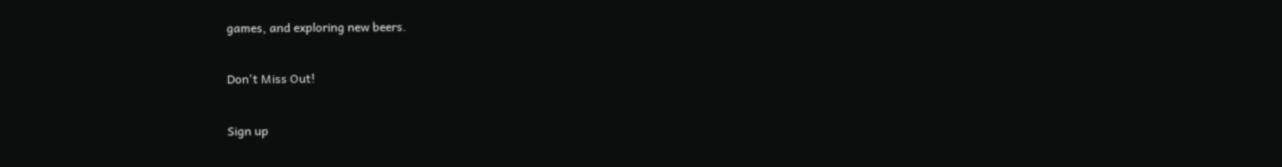games, and exploring new beers.

Don't Miss Out!

Sign up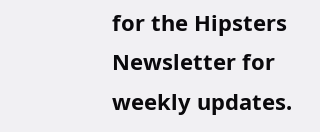for the Hipsters Newsletter for weekly updates.